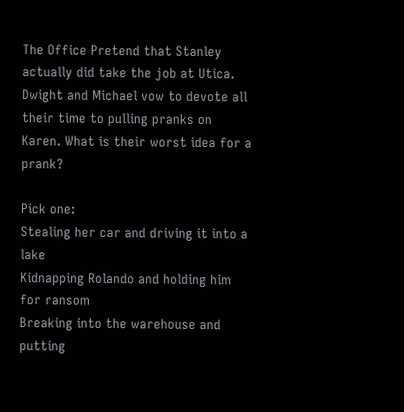The Office Pretend that Stanley actually did take the job at Utica. Dwight and Michael vow to devote all their time to pulling pranks on Karen. What is their worst idea for a prank?

Pick one:
Stealing her car and driving it into a lake
Kidnapping Rolando and holding him for ransom
Breaking into the warehouse and putting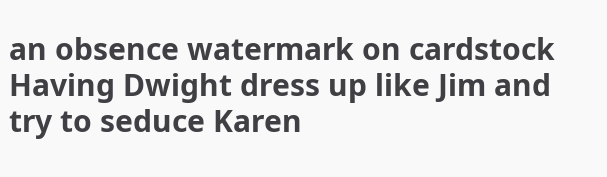an obsence watermark on cardstock
Having Dwight dress up like Jim and try to seduce Karen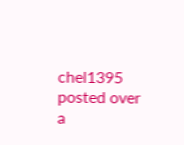chel1395 posted over a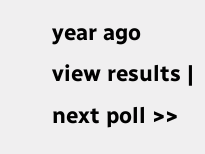year ago
view results | next poll >>